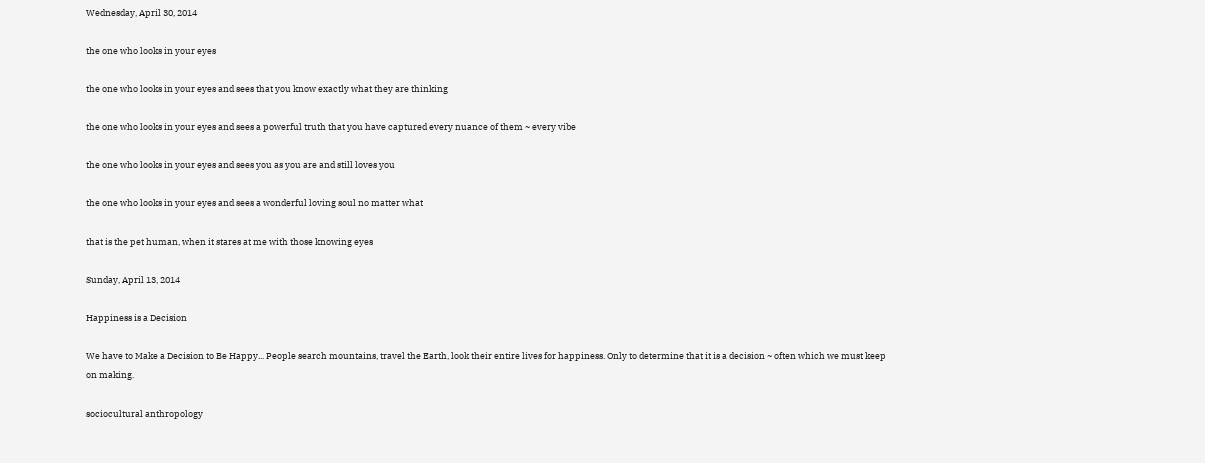Wednesday, April 30, 2014

the one who looks in your eyes

the one who looks in your eyes and sees that you know exactly what they are thinking

the one who looks in your eyes and sees a powerful truth that you have captured every nuance of them ~ every vibe

the one who looks in your eyes and sees you as you are and still loves you

the one who looks in your eyes and sees a wonderful loving soul no matter what

that is the pet human, when it stares at me with those knowing eyes

Sunday, April 13, 2014

Happiness is a Decision

We have to Make a Decision to Be Happy... People search mountains, travel the Earth, look their entire lives for happiness. Only to determine that it is a decision ~ often which we must keep on making.

sociocultural anthropology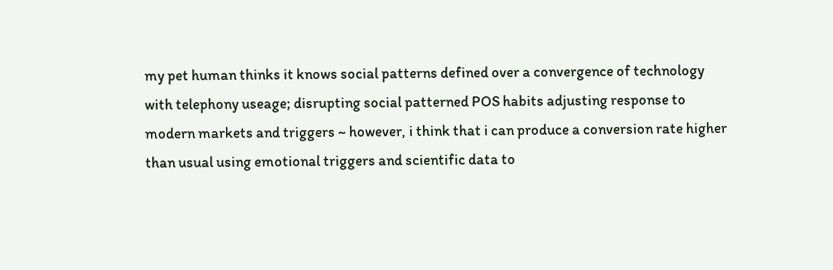my pet human thinks it knows social patterns defined over a convergence of technology with telephony useage; disrupting social patterned POS habits adjusting response to modern markets and triggers ~ however, i think that i can produce a conversion rate higher than usual using emotional triggers and scientific data to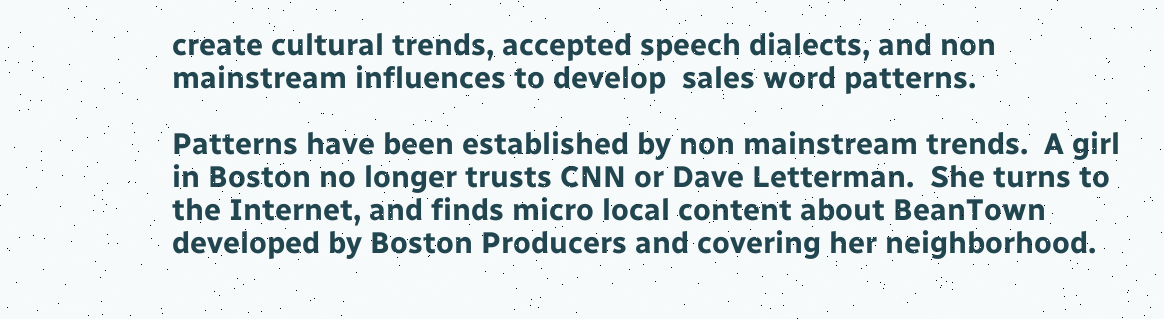create cultural trends, accepted speech dialects, and non mainstream influences to develop  sales word patterns.

Patterns have been established by non mainstream trends.  A girl in Boston no longer trusts CNN or Dave Letterman.  She turns to the Internet, and finds micro local content about BeanTown developed by Boston Producers and covering her neighborhood.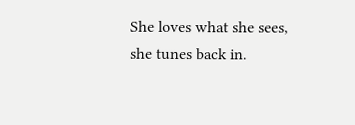She loves what she sees, she tunes back in.